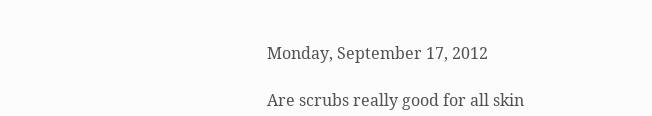Monday, September 17, 2012

Are scrubs really good for all skin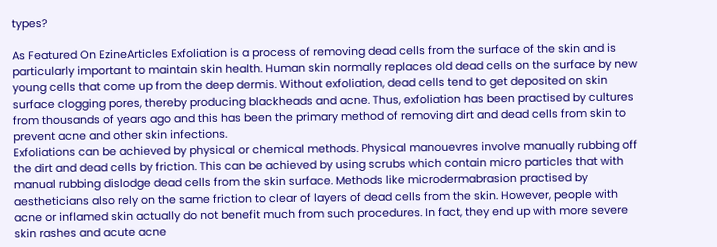types?

As Featured On EzineArticles Exfoliation is a process of removing dead cells from the surface of the skin and is particularly important to maintain skin health. Human skin normally replaces old dead cells on the surface by new young cells that come up from the deep dermis. Without exfoliation, dead cells tend to get deposited on skin surface clogging pores, thereby producing blackheads and acne. Thus, exfoliation has been practised by cultures from thousands of years ago and this has been the primary method of removing dirt and dead cells from skin to prevent acne and other skin infections.
Exfoliations can be achieved by physical or chemical methods. Physical manouevres involve manually rubbing off the dirt and dead cells by friction. This can be achieved by using scrubs which contain micro particles that with manual rubbing dislodge dead cells from the skin surface. Methods like microdermabrasion practised by aestheticians also rely on the same friction to clear of layers of dead cells from the skin. However, people with acne or inflamed skin actually do not benefit much from such procedures. In fact, they end up with more severe skin rashes and acute acne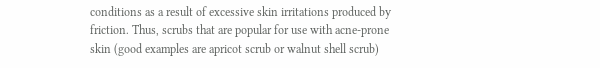conditions as a result of excessive skin irritations produced by friction. Thus, scrubs that are popular for use with acne-prone skin (good examples are apricot scrub or walnut shell scrub)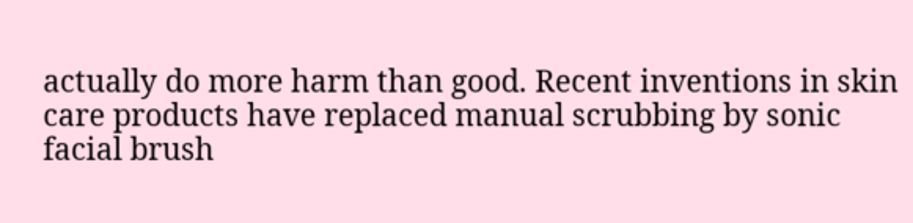actually do more harm than good. Recent inventions in skin care products have replaced manual scrubbing by sonic facial brush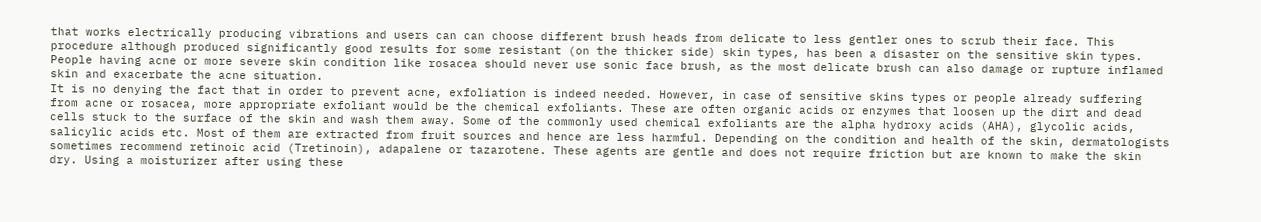that works electrically producing vibrations and users can can choose different brush heads from delicate to less gentler ones to scrub their face. This procedure although produced significantly good results for some resistant (on the thicker side) skin types, has been a disaster on the sensitive skin types. People having acne or more severe skin condition like rosacea should never use sonic face brush, as the most delicate brush can also damage or rupture inflamed skin and exacerbate the acne situation.
It is no denying the fact that in order to prevent acne, exfoliation is indeed needed. However, in case of sensitive skins types or people already suffering from acne or rosacea, more appropriate exfoliant would be the chemical exfoliants. These are often organic acids or enzymes that loosen up the dirt and dead cells stuck to the surface of the skin and wash them away. Some of the commonly used chemical exfoliants are the alpha hydroxy acids (AHA), glycolic acids, salicylic acids etc. Most of them are extracted from fruit sources and hence are less harmful. Depending on the condition and health of the skin, dermatologists sometimes recommend retinoic acid (Tretinoin), adapalene or tazarotene. These agents are gentle and does not require friction but are known to make the skin dry. Using a moisturizer after using these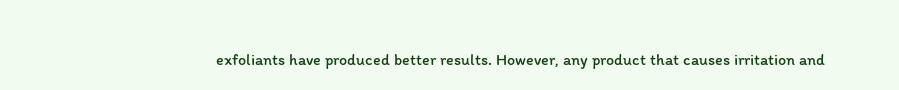exfoliants have produced better results. However, any product that causes irritation and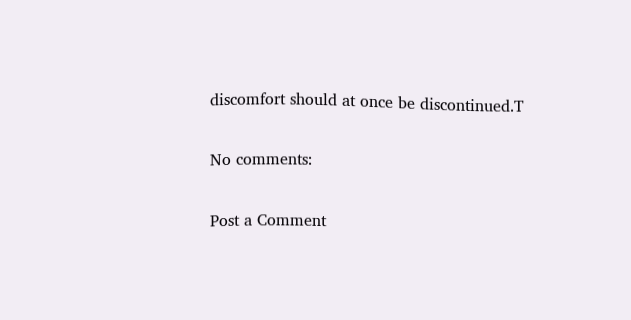discomfort should at once be discontinued.T

No comments:

Post a Comment